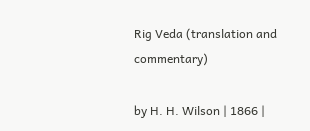Rig Veda (translation and commentary)

by H. H. Wilson | 1866 |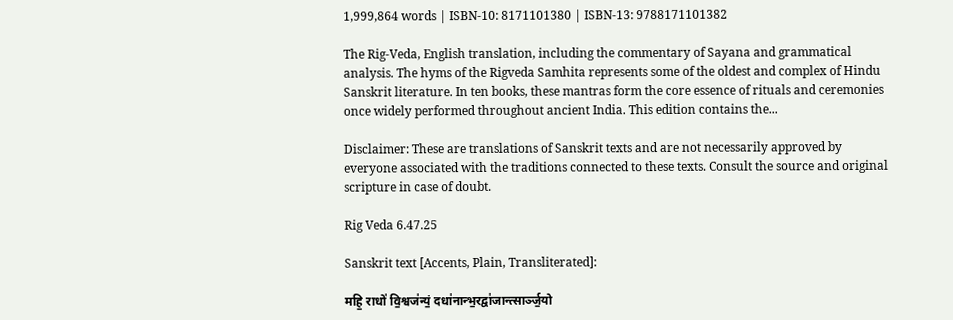1,999,864 words | ISBN-10: 8171101380 | ISBN-13: 9788171101382

The Rig-Veda, English translation, including the commentary of Sayana and grammatical analysis. The hyms of the Rigveda Samhita represents some of the oldest and complex of Hindu Sanskrit literature. In ten books, these mantras form the core essence of rituals and ceremonies once widely performed throughout ancient India. This edition contains the...

Disclaimer: These are translations of Sanskrit texts and are not necessarily approved by everyone associated with the traditions connected to these texts. Consult the source and original scripture in case of doubt.

Rig Veda 6.47.25

Sanskrit text [Accents, Plain, Transliterated]:

महि॒ राधो॑ वि॒श्वज॑न्यं॒ दधा॑नान्भ॒रद्वा॑जान्त्सार्ञ्ज॒यो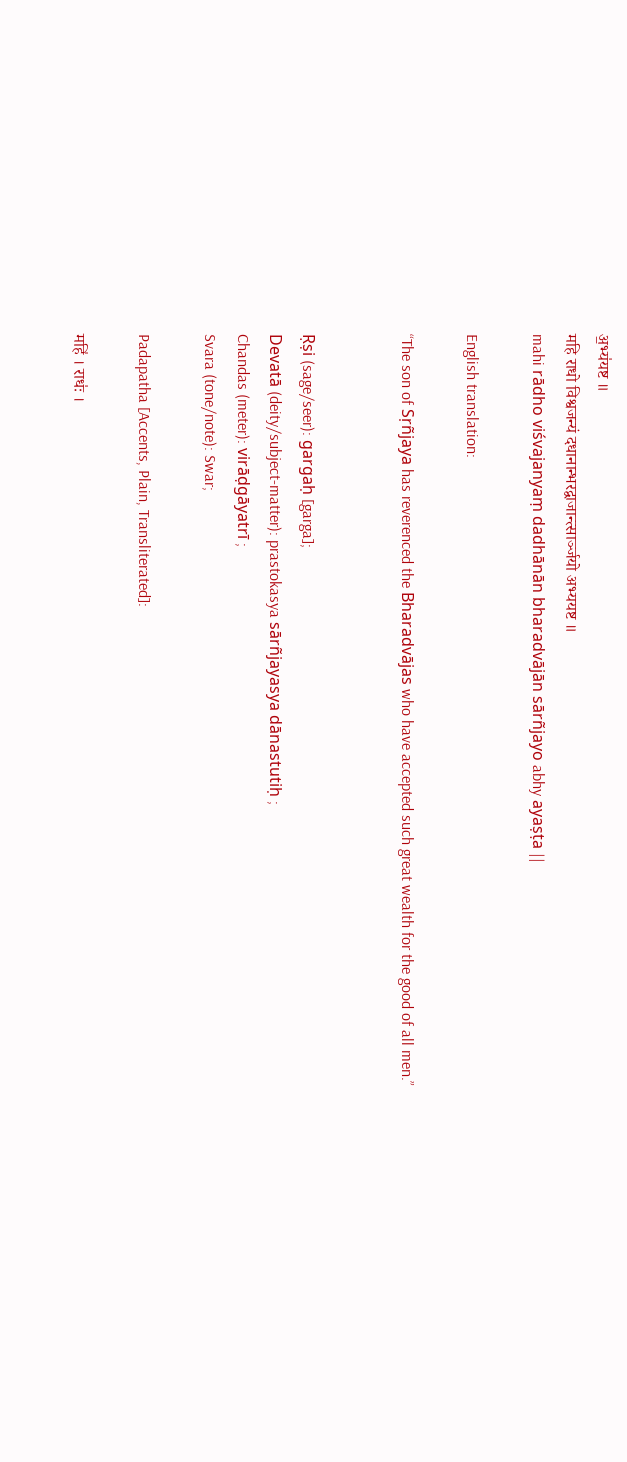अ॒भ्य॑यष्ट ॥
महि राधो विश्वजन्यं दधानान्भरद्वाजान्त्सार्ञ्जयो अभ्ययष्ट ॥
mahi rādho viśvajanyaṃ dadhānān bharadvājān sārñjayo abhy ayaṣṭa ||

English translation:

“The son of Sṛñjaya has reverenced the Bharadvājas who have accepted such great wealth for the good of all men.”


Ṛṣi (sage/seer): gargaḥ [garga];
Devatā (deity/subject-matter): prastokasya sārñjayasya dānastutiḥ ;
Chandas (meter): virāḍgāyatrī ;
Svara (tone/note): Swar;

Padapatha [Accents, Plain, Transliterated]:

महि॑ । राधः॑ ।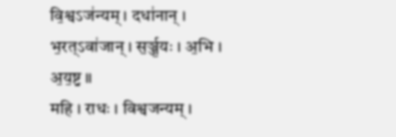वि॒श्वऽज॑न्यम् । दधा॑नान् । भ॒रत्ऽवा॑जान् । स॒र्ञ्ज॒यः । अ॒भि । अ॒य॒ष्ट॒ ॥
महि । राधः । विश्वजन्यम् ।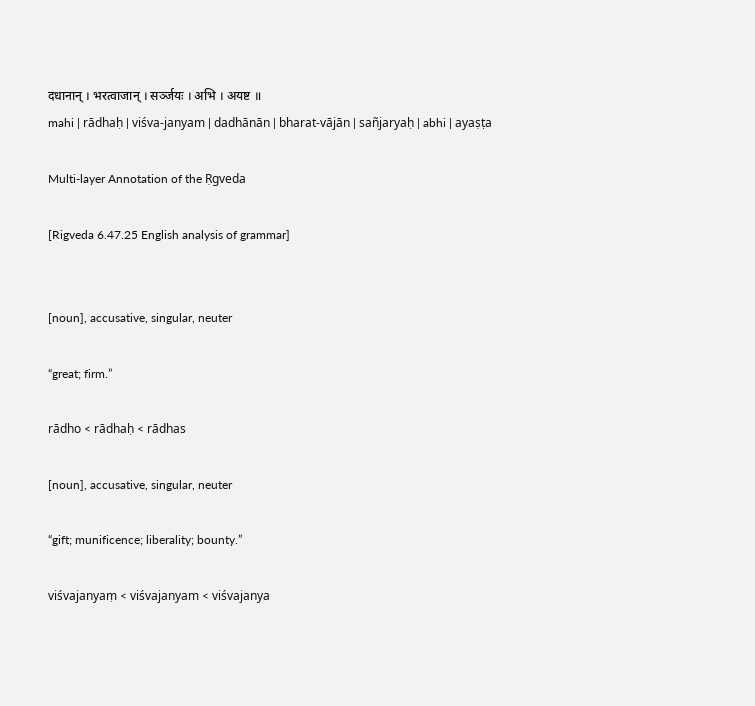दधानान् । भरत्वाजान् । सर्ञ्जयः । अभि । अयष्ट ॥
mahi | rādhaḥ | viśva-janyam | dadhānān | bharat-vājān | sañjaryaḥ | abhi | ayaṣṭa

Multi-layer Annotation of the Ṛgveda

[Rigveda 6.47.25 English analysis of grammar]


[noun], accusative, singular, neuter

“great; firm.”

rādho < rādhaḥ < rādhas

[noun], accusative, singular, neuter

“gift; munificence; liberality; bounty.”

viśvajanyaṃ < viśvajanyam < viśvajanya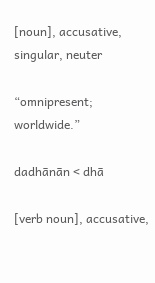[noun], accusative, singular, neuter

“omnipresent; worldwide.”

dadhānān < dhā

[verb noun], accusative,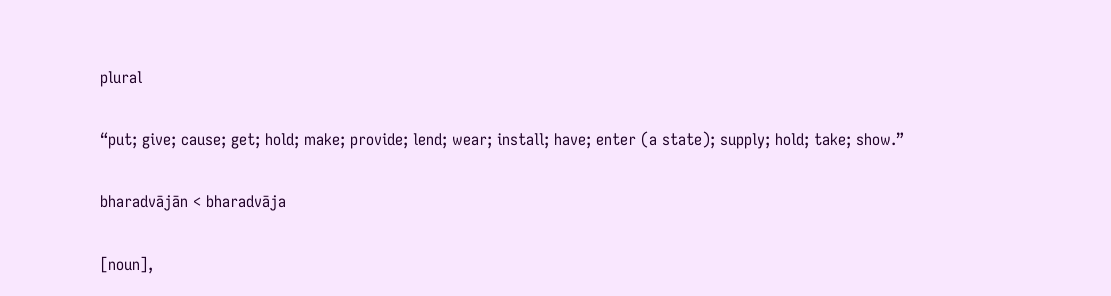plural

“put; give; cause; get; hold; make; provide; lend; wear; install; have; enter (a state); supply; hold; take; show.”

bharadvājān < bharadvāja

[noun],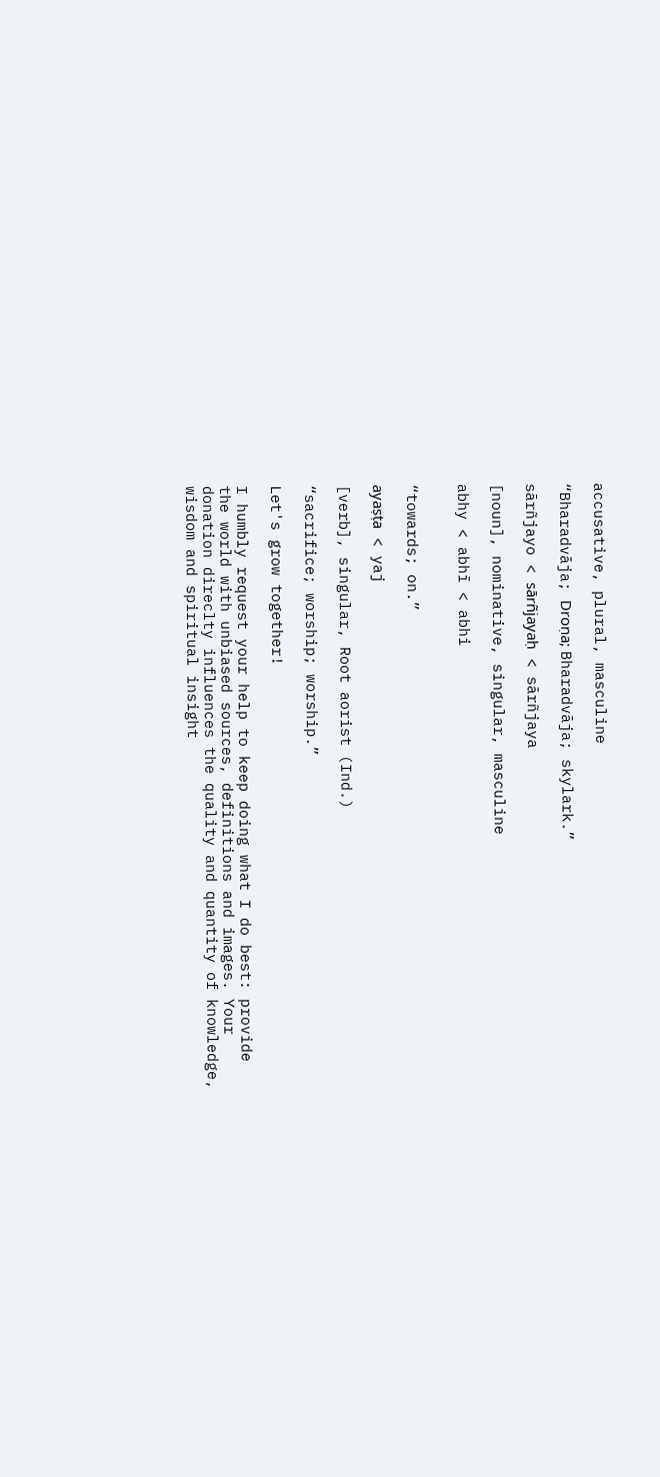accusative, plural, masculine

“Bharadvāja; Droṇa; Bharadvāja; skylark.”

sārñjayo < sārñjayaḥ < sārñjaya

[noun], nominative, singular, masculine

abhy < abhī < abhi


“towards; on.”

ayaṣṭa < yaj

[verb], singular, Root aorist (Ind.)

“sacrifice; worship; worship.”

Let's grow together!

I humbly request your help to keep doing what I do best: provide the world with unbiased sources, definitions and images. Your donation direclty influences the quality and quantity of knowledge, wisdom and spiritual insight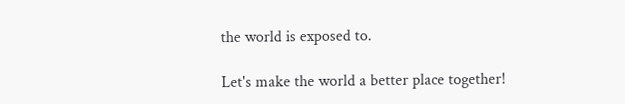the world is exposed to.

Let's make the world a better place together!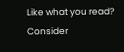Like what you read? Consider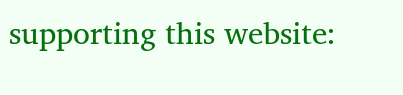supporting this website: